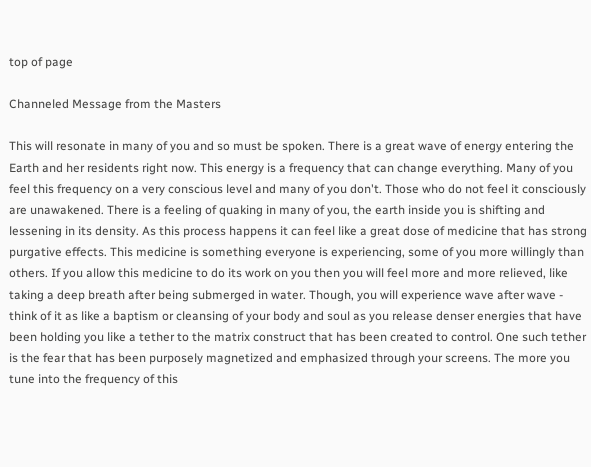top of page

Channeled Message from the Masters

This will resonate in many of you and so must be spoken. There is a great wave of energy entering the Earth and her residents right now. This energy is a frequency that can change everything. Many of you feel this frequency on a very conscious level and many of you don't. Those who do not feel it consciously are unawakened. There is a feeling of quaking in many of you, the earth inside you is shifting and lessening in its density. As this process happens it can feel like a great dose of medicine that has strong purgative effects. This medicine is something everyone is experiencing, some of you more willingly than others. If you allow this medicine to do its work on you then you will feel more and more relieved, like taking a deep breath after being submerged in water. Though, you will experience wave after wave - think of it as like a baptism or cleansing of your body and soul as you release denser energies that have been holding you like a tether to the matrix construct that has been created to control. One such tether is the fear that has been purposely magnetized and emphasized through your screens. The more you tune into the frequency of this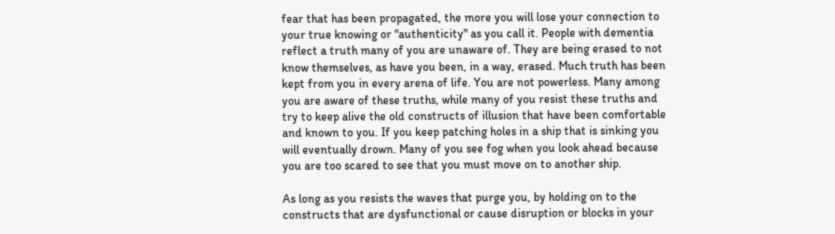fear that has been propagated, the more you will lose your connection to your true knowing or "authenticity" as you call it. People with dementia reflect a truth many of you are unaware of. They are being erased to not know themselves, as have you been, in a way, erased. Much truth has been kept from you in every arena of life. You are not powerless. Many among you are aware of these truths, while many of you resist these truths and try to keep alive the old constructs of illusion that have been comfortable and known to you. If you keep patching holes in a ship that is sinking you will eventually drown. Many of you see fog when you look ahead because you are too scared to see that you must move on to another ship.

As long as you resists the waves that purge you, by holding on to the constructs that are dysfunctional or cause disruption or blocks in your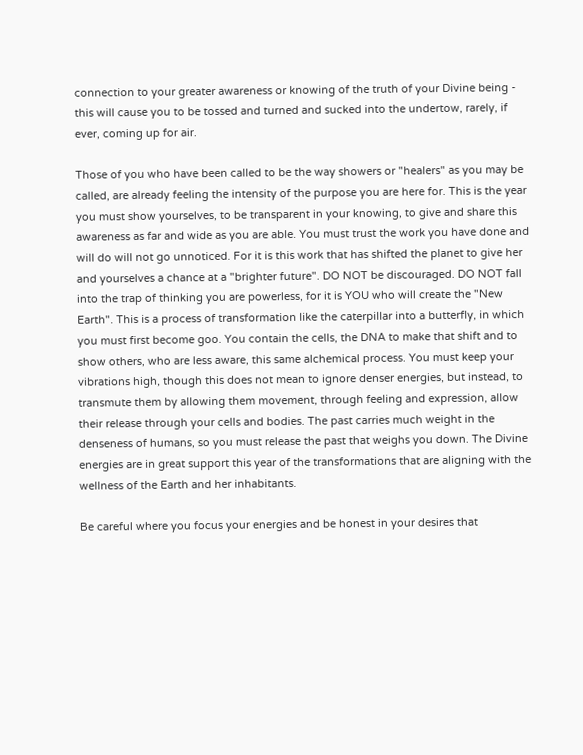connection to your greater awareness or knowing of the truth of your Divine being - this will cause you to be tossed and turned and sucked into the undertow, rarely, if ever, coming up for air.

Those of you who have been called to be the way showers or "healers" as you may be called, are already feeling the intensity of the purpose you are here for. This is the year you must show yourselves, to be transparent in your knowing, to give and share this awareness as far and wide as you are able. You must trust the work you have done and will do will not go unnoticed. For it is this work that has shifted the planet to give her and yourselves a chance at a "brighter future". DO NOT be discouraged. DO NOT fall into the trap of thinking you are powerless, for it is YOU who will create the "New Earth". This is a process of transformation like the caterpillar into a butterfly, in which you must first become goo. You contain the cells, the DNA to make that shift and to show others, who are less aware, this same alchemical process. You must keep your vibrations high, though this does not mean to ignore denser energies, but instead, to transmute them by allowing them movement, through feeling and expression, allow their release through your cells and bodies. The past carries much weight in the denseness of humans, so you must release the past that weighs you down. The Divine energies are in great support this year of the transformations that are aligning with the wellness of the Earth and her inhabitants.

Be careful where you focus your energies and be honest in your desires that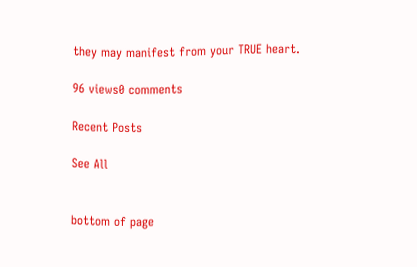they may manifest from your TRUE heart.

96 views0 comments

Recent Posts

See All


bottom of page